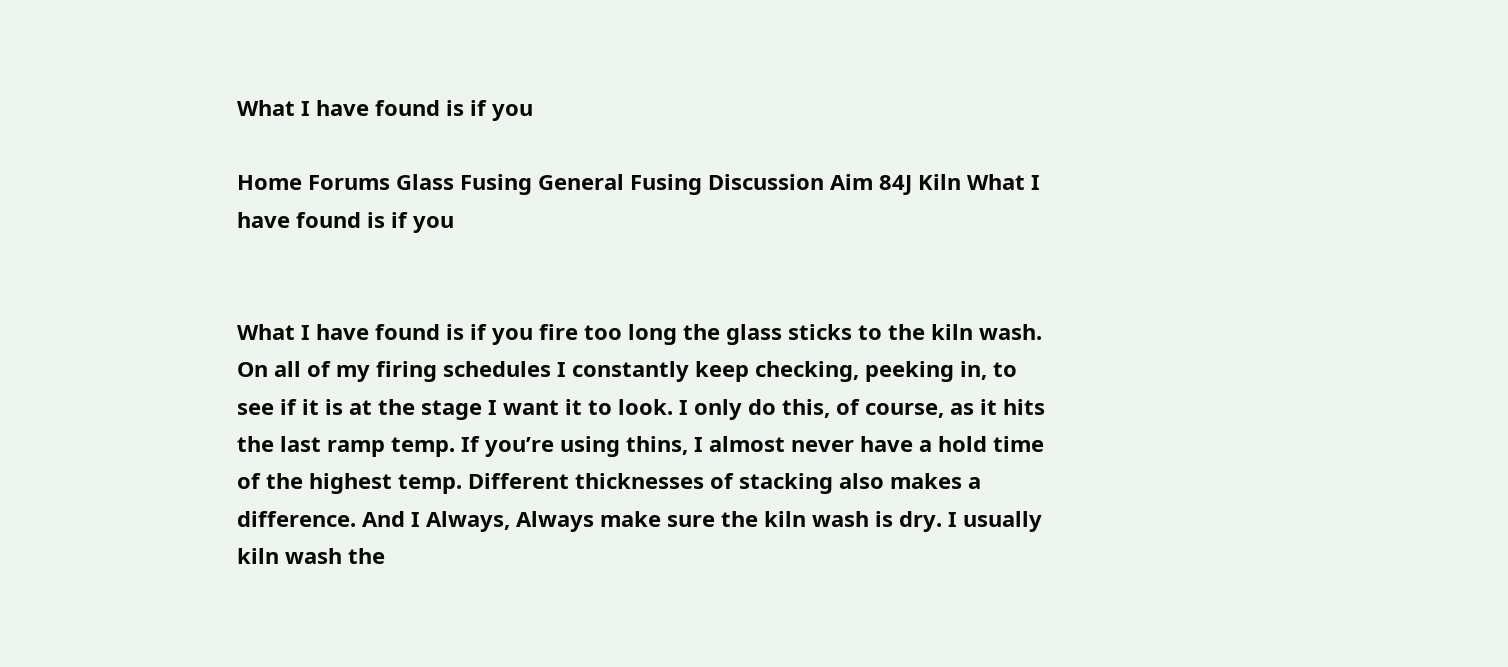What I have found is if you

Home Forums Glass Fusing General Fusing Discussion Aim 84J Kiln What I have found is if you


What I have found is if you fire too long the glass sticks to the kiln wash. On all of my firing schedules I constantly keep checking, peeking in, to see if it is at the stage I want it to look. I only do this, of course, as it hits the last ramp temp. If you’re using thins, I almost never have a hold time of the highest temp. Different thicknesses of stacking also makes a difference. And I Always, Always make sure the kiln wash is dry. I usually kiln wash the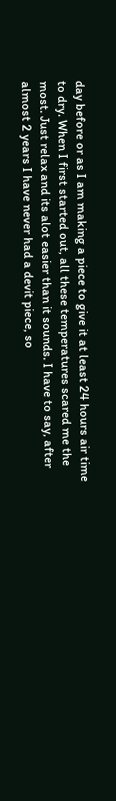day before or as I am making a piece to give it at least 24 hours air time to dry. When I first started out, all these temperatures scared me the most. Just relax and its alot easier than it sounds. I have to say, after almost 2 years I have never had a devit piece, so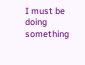I must be doing something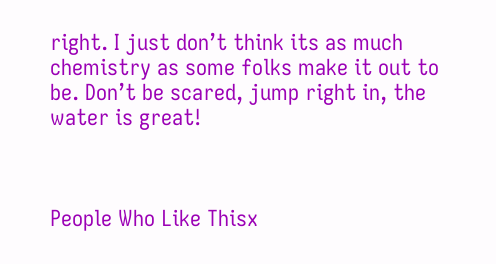right. I just don’t think its as much chemistry as some folks make it out to be. Don’t be scared, jump right in, the water is great!



People Who Like Thisx